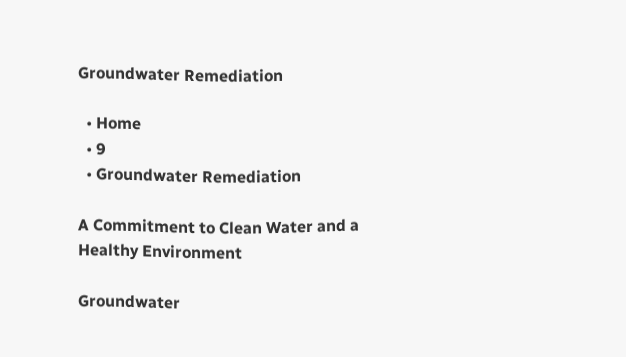Groundwater Remediation

  • Home
  • 9
  • Groundwater Remediation

A Commitment to Clean Water and a Healthy Environment

Groundwater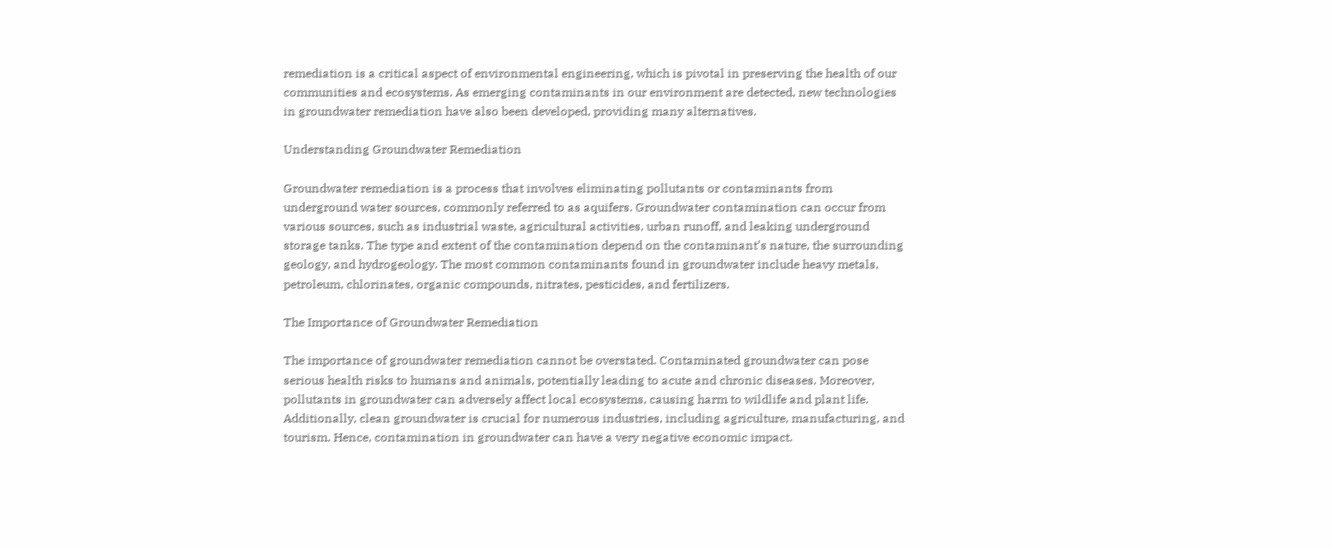remediation is a critical aspect of environmental engineering, which is pivotal in preserving the health of our communities and ecosystems. As emerging contaminants in our environment are detected, new technologies in groundwater remediation have also been developed, providing many alternatives.

Understanding Groundwater Remediation

Groundwater remediation is a process that involves eliminating pollutants or contaminants from underground water sources, commonly referred to as aquifers. Groundwater contamination can occur from various sources, such as industrial waste, agricultural activities, urban runoff, and leaking underground storage tanks. The type and extent of the contamination depend on the contaminant’s nature, the surrounding geology, and hydrogeology. The most common contaminants found in groundwater include heavy metals, petroleum, chlorinates, organic compounds, nitrates, pesticides, and fertilizers.

The Importance of Groundwater Remediation

The importance of groundwater remediation cannot be overstated. Contaminated groundwater can pose serious health risks to humans and animals, potentially leading to acute and chronic diseases. Moreover, pollutants in groundwater can adversely affect local ecosystems, causing harm to wildlife and plant life. Additionally, clean groundwater is crucial for numerous industries, including agriculture, manufacturing, and tourism. Hence, contamination in groundwater can have a very negative economic impact.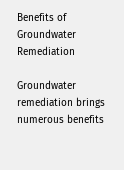Benefits of Groundwater Remediation

Groundwater remediation brings numerous benefits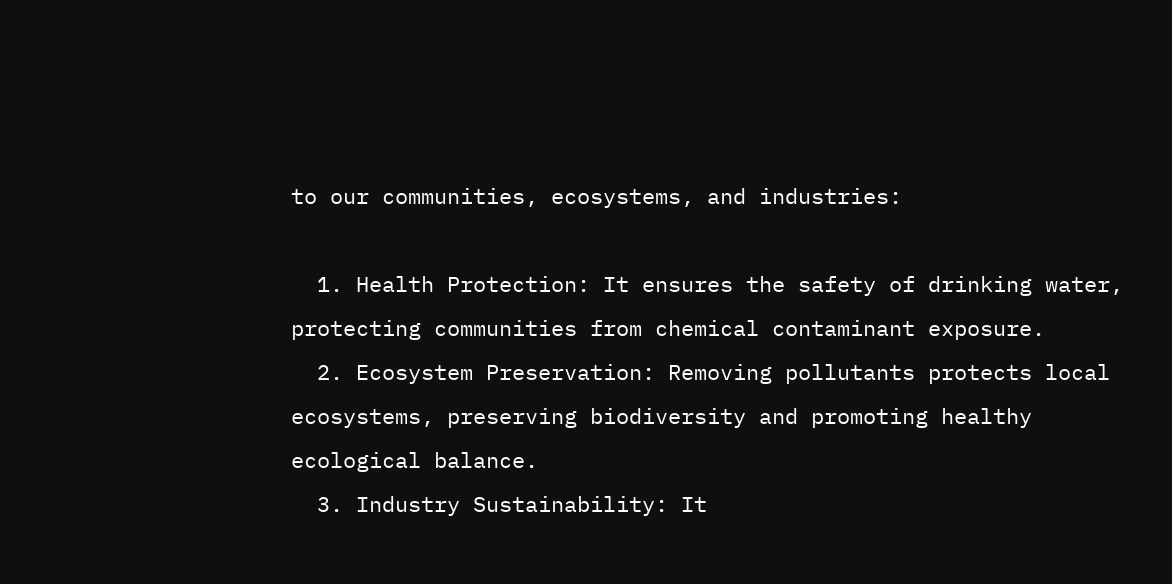to our communities, ecosystems, and industries:

  1. Health Protection: It ensures the safety of drinking water, protecting communities from chemical contaminant exposure.
  2. Ecosystem Preservation: Removing pollutants protects local ecosystems, preserving biodiversity and promoting healthy ecological balance.
  3. Industry Sustainability: It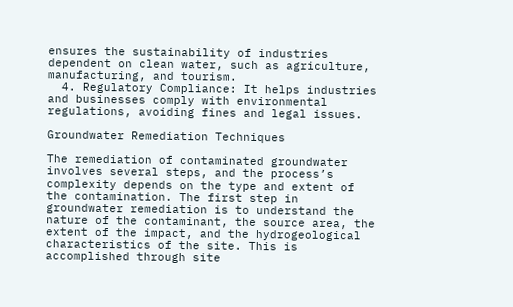ensures the sustainability of industries dependent on clean water, such as agriculture, manufacturing, and tourism.
  4. Regulatory Compliance: It helps industries and businesses comply with environmental regulations, avoiding fines and legal issues.

Groundwater Remediation Techniques

The remediation of contaminated groundwater involves several steps, and the process’s complexity depends on the type and extent of the contamination. The first step in groundwater remediation is to understand the nature of the contaminant, the source area, the extent of the impact, and the hydrogeological characteristics of the site. This is accomplished through site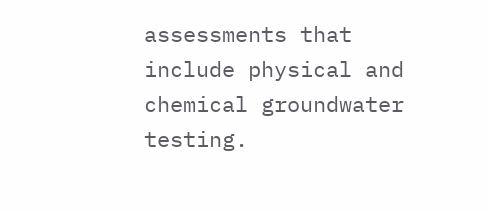assessments that include physical and chemical groundwater testing.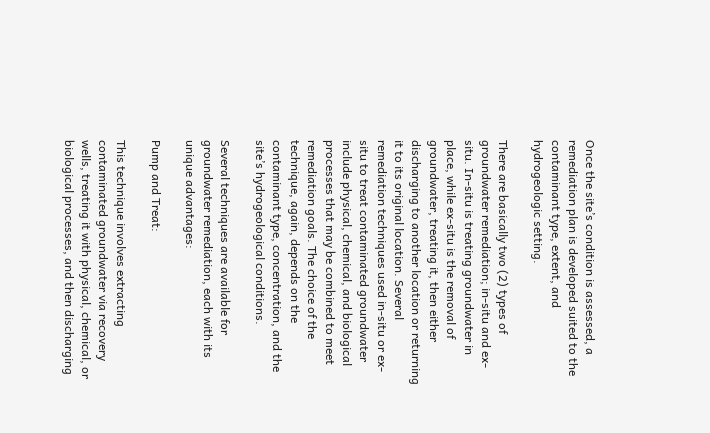Once the site’s condition is assessed, a remediation plan is developed suited to the contaminant type, extent, and hydrogeologic setting.

There are basically two (2) types of groundwater remediation; in-situ and ex-situ. In-situ is treating groundwater in place, while ex-situ is the removal of groundwater, treating it, then either discharging to another location or returning it to its original location. Several remediation techniques used in-situ or ex-situ to treat contaminated groundwater include physical, chemical, and biological processes that may be combined to meet remediation goals. The choice of the technique, again, depends on the contaminant type, concentration, and the site’s hydrogeological conditions.

Several techniques are available for groundwater remediation, each with its unique advantages:

Pump and Treat:

This technique involves extracting contaminated groundwater via recovery wells, treating it with physical, chemical, or biological processes, and then discharging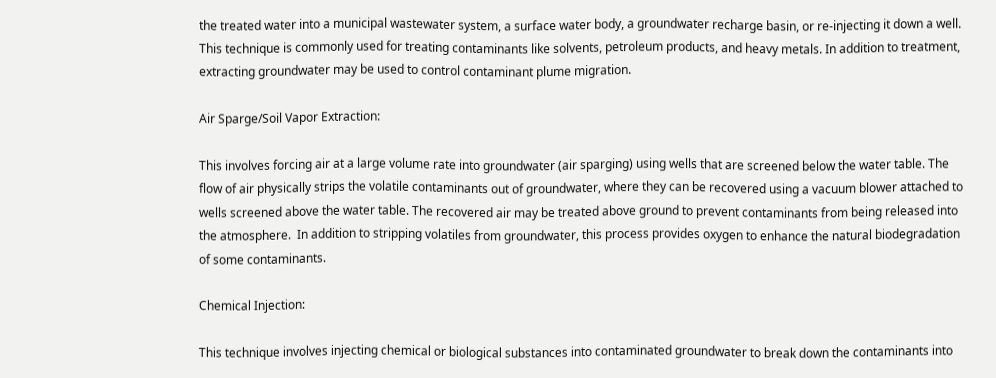the treated water into a municipal wastewater system, a surface water body, a groundwater recharge basin, or re-injecting it down a well. This technique is commonly used for treating contaminants like solvents, petroleum products, and heavy metals. In addition to treatment, extracting groundwater may be used to control contaminant plume migration.

Air Sparge/Soil Vapor Extraction:

This involves forcing air at a large volume rate into groundwater (air sparging) using wells that are screened below the water table. The flow of air physically strips the volatile contaminants out of groundwater, where they can be recovered using a vacuum blower attached to wells screened above the water table. The recovered air may be treated above ground to prevent contaminants from being released into the atmosphere.  In addition to stripping volatiles from groundwater, this process provides oxygen to enhance the natural biodegradation of some contaminants.

Chemical Injection:

This technique involves injecting chemical or biological substances into contaminated groundwater to break down the contaminants into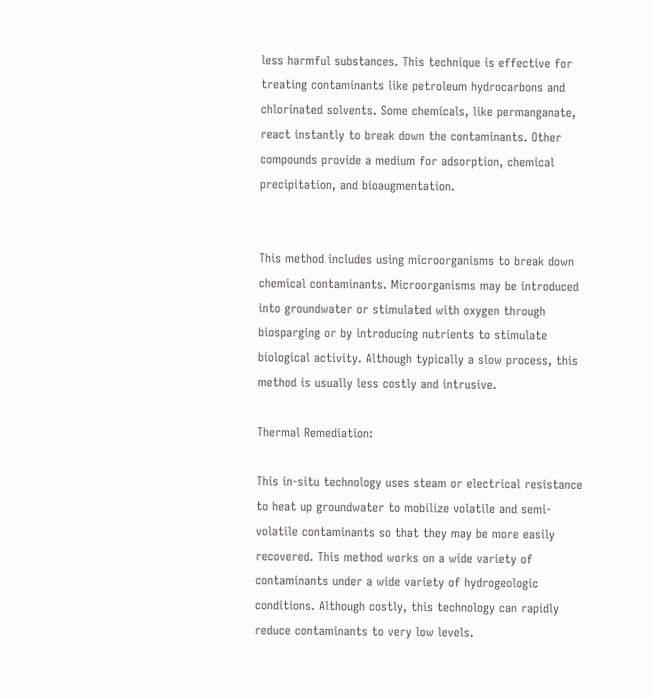less harmful substances. This technique is effective for treating contaminants like petroleum hydrocarbons and chlorinated solvents. Some chemicals, like permanganate, react instantly to break down the contaminants. Other compounds provide a medium for adsorption, chemical precipitation, and bioaugmentation.


This method includes using microorganisms to break down chemical contaminants. Microorganisms may be introduced into groundwater or stimulated with oxygen through biosparging or by introducing nutrients to stimulate biological activity. Although typically a slow process, this method is usually less costly and intrusive.

Thermal Remediation:

This in-situ technology uses steam or electrical resistance to heat up groundwater to mobilize volatile and semi-volatile contaminants so that they may be more easily recovered. This method works on a wide variety of contaminants under a wide variety of hydrogeologic conditions. Although costly, this technology can rapidly reduce contaminants to very low levels.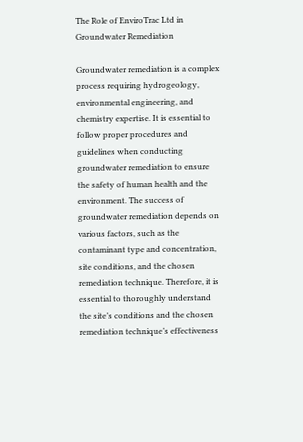The Role of EnviroTrac Ltd in Groundwater Remediation

Groundwater remediation is a complex process requiring hydrogeology, environmental engineering, and chemistry expertise. It is essential to follow proper procedures and guidelines when conducting groundwater remediation to ensure the safety of human health and the environment. The success of groundwater remediation depends on various factors, such as the contaminant type and concentration, site conditions, and the chosen remediation technique. Therefore, it is essential to thoroughly understand the site’s conditions and the chosen remediation technique’s effectiveness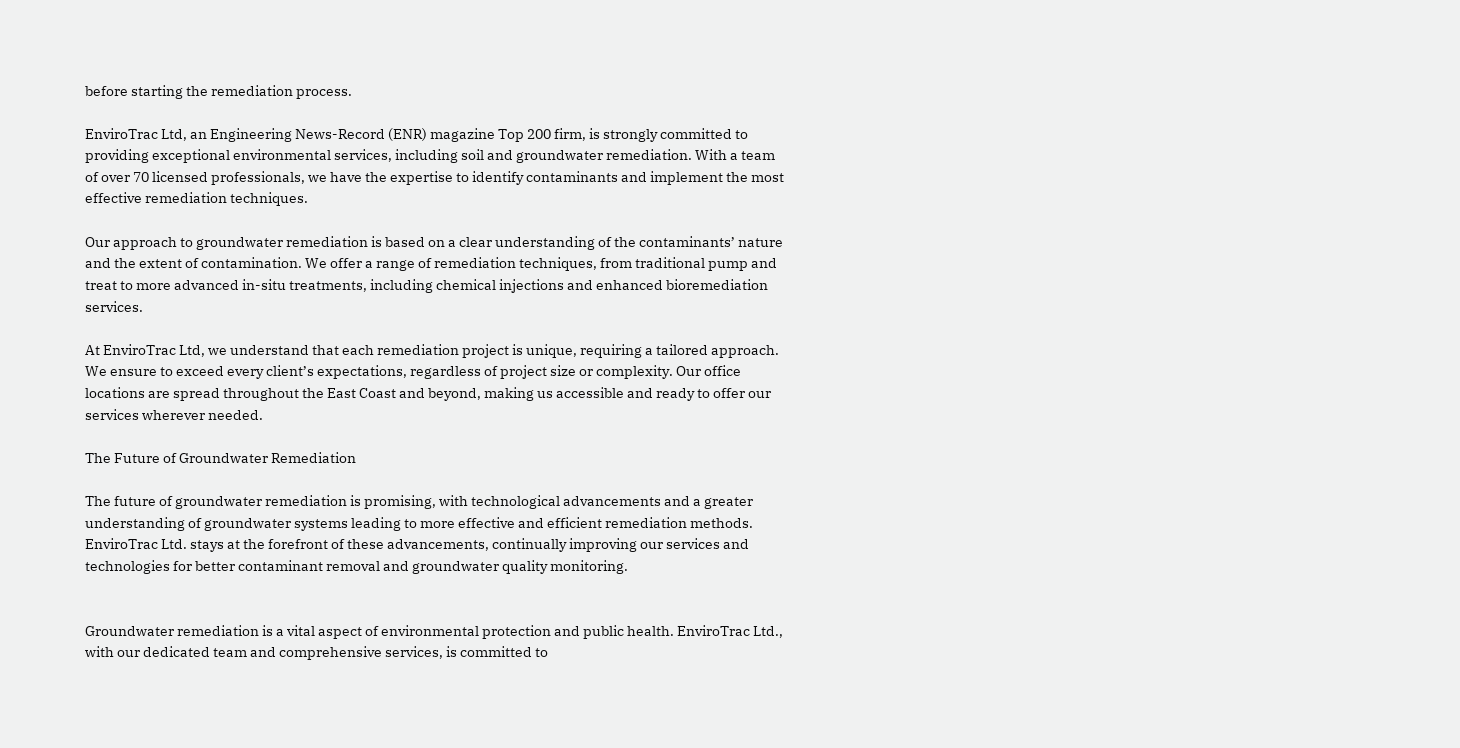before starting the remediation process.

EnviroTrac Ltd, an Engineering News-Record (ENR) magazine Top 200 firm, is strongly committed to providing exceptional environmental services, including soil and groundwater remediation. With a team of over 70 licensed professionals, we have the expertise to identify contaminants and implement the most effective remediation techniques.

Our approach to groundwater remediation is based on a clear understanding of the contaminants’ nature and the extent of contamination. We offer a range of remediation techniques, from traditional pump and treat to more advanced in-situ treatments, including chemical injections and enhanced bioremediation services.

At EnviroTrac Ltd, we understand that each remediation project is unique, requiring a tailored approach. We ensure to exceed every client’s expectations, regardless of project size or complexity. Our office locations are spread throughout the East Coast and beyond, making us accessible and ready to offer our services wherever needed.

The Future of Groundwater Remediation

The future of groundwater remediation is promising, with technological advancements and a greater understanding of groundwater systems leading to more effective and efficient remediation methods. EnviroTrac Ltd. stays at the forefront of these advancements, continually improving our services and technologies for better contaminant removal and groundwater quality monitoring.


Groundwater remediation is a vital aspect of environmental protection and public health. EnviroTrac Ltd., with our dedicated team and comprehensive services, is committed to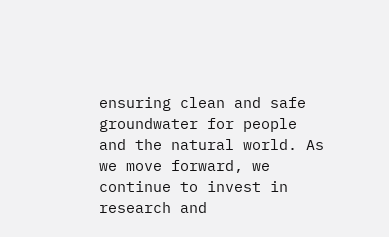ensuring clean and safe groundwater for people and the natural world. As we move forward, we continue to invest in research and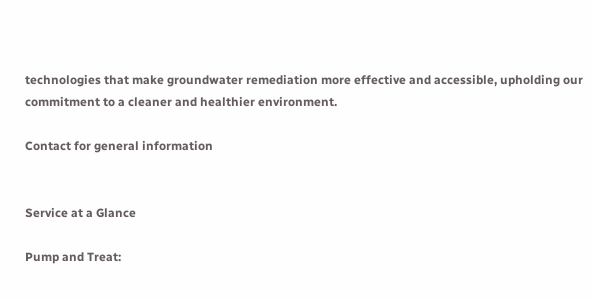technologies that make groundwater remediation more effective and accessible, upholding our commitment to a cleaner and healthier environment.

Contact for general information


Service at a Glance

Pump and Treat: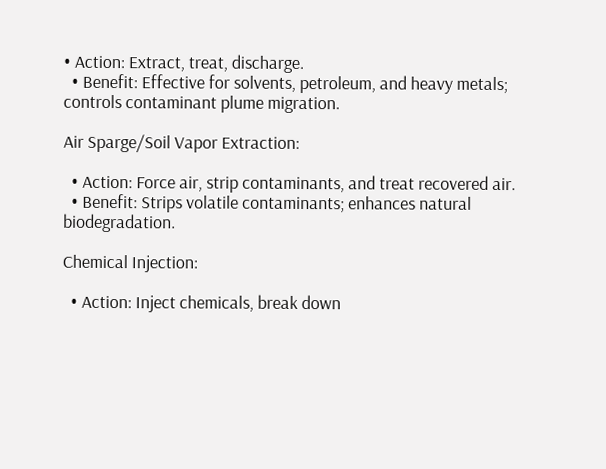• Action: Extract, treat, discharge.
  • Benefit: Effective for solvents, petroleum, and heavy metals; controls contaminant plume migration.

Air Sparge/Soil Vapor Extraction:

  • Action: Force air, strip contaminants, and treat recovered air.
  • Benefit: Strips volatile contaminants; enhances natural biodegradation.

Chemical Injection:

  • Action: Inject chemicals, break down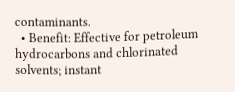contaminants.
  • Benefit: Effective for petroleum hydrocarbons and chlorinated solvents; instant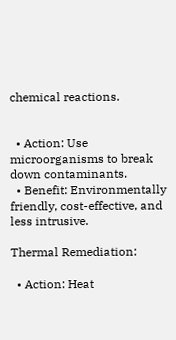chemical reactions.


  • Action: Use microorganisms to break down contaminants.
  • Benefit: Environmentally friendly, cost-effective, and less intrusive.

Thermal Remediation:

  • Action: Heat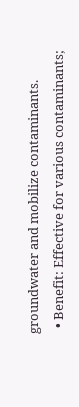groundwater and mobilize contaminants.
  • Benefit: Effective for various contaminants;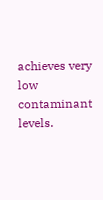achieves very low contaminant levels.